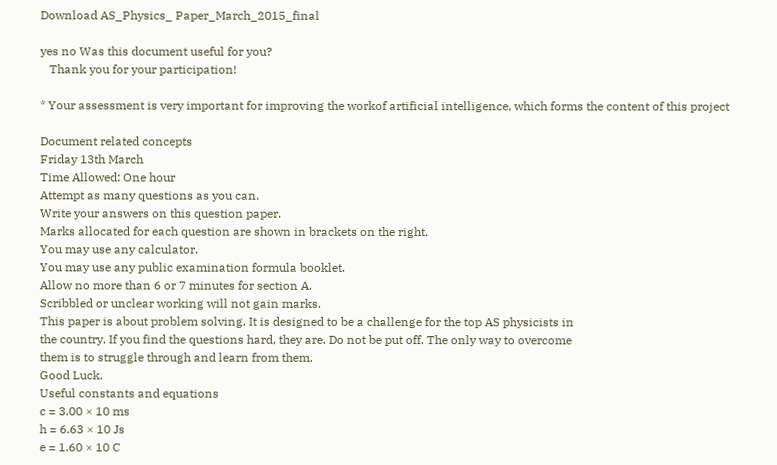Download AS_Physics_ Paper_March_2015_final

yes no Was this document useful for you?
   Thank you for your participation!

* Your assessment is very important for improving the workof artificial intelligence, which forms the content of this project

Document related concepts
Friday 13th March
Time Allowed: One hour
Attempt as many questions as you can.
Write your answers on this question paper.
Marks allocated for each question are shown in brackets on the right.
You may use any calculator.
You may use any public examination formula booklet.
Allow no more than 6 or 7 minutes for section A.
Scribbled or unclear working will not gain marks.
This paper is about problem solving. It is designed to be a challenge for the top AS physicists in
the country. If you find the questions hard, they are. Do not be put off. The only way to overcome
them is to struggle through and learn from them.
Good Luck.
Useful constants and equations
c = 3.00 × 10 ms
h = 6.63 × 10 Js
e = 1.60 × 10 C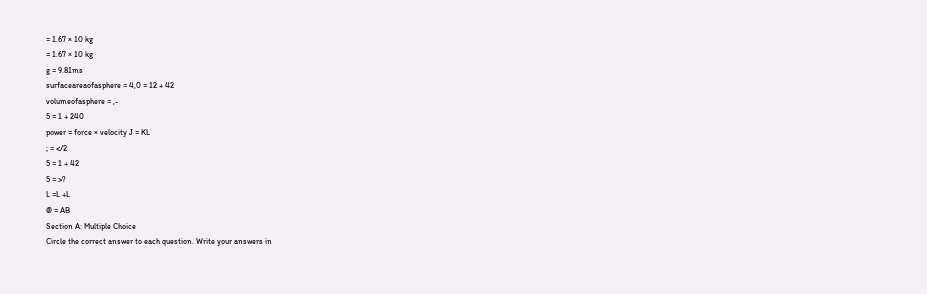= 1.67 × 10 kg
= 1.67 × 10 kg
g = 9.81ms
surfaceareaofasphere = 4,0 = 12 + 42
volumeofasphere = ,-
5 = 1 + 240
power = force × velocity J = KL
; = </2
5 = 1 + 42
5 = >?
L =L +L
@ = AB
Section A: Multiple Choice
Circle the correct answer to each question. Write your answers in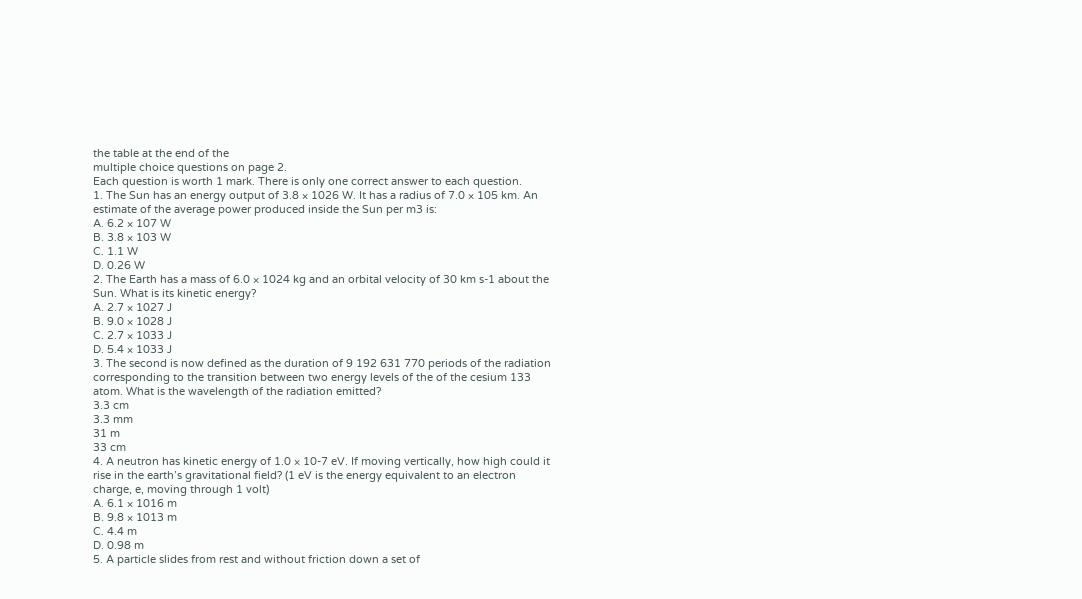the table at the end of the
multiple choice questions on page 2.
Each question is worth 1 mark. There is only one correct answer to each question.
1. The Sun has an energy output of 3.8 × 1026 W. It has a radius of 7.0 × 105 km. An
estimate of the average power produced inside the Sun per m3 is:
A. 6.2 × 107 W
B. 3.8 × 103 W
C. 1.1 W
D. 0.26 W
2. The Earth has a mass of 6.0 × 1024 kg and an orbital velocity of 30 km s-1 about the
Sun. What is its kinetic energy?
A. 2.7 × 1027 J
B. 9.0 × 1028 J
C. 2.7 × 1033 J
D. 5.4 × 1033 J
3. The second is now defined as the duration of 9 192 631 770 periods of the radiation
corresponding to the transition between two energy levels of the of the cesium 133
atom. What is the wavelength of the radiation emitted?
3.3 cm
3.3 mm
31 m
33 cm
4. A neutron has kinetic energy of 1.0 × 10-7 eV. If moving vertically, how high could it
rise in the earth’s gravitational field? (1 eV is the energy equivalent to an electron
charge, e, moving through 1 volt)
A. 6.1 × 1016 m
B. 9.8 × 1013 m
C. 4.4 m
D. 0.98 m
5. A particle slides from rest and without friction down a set of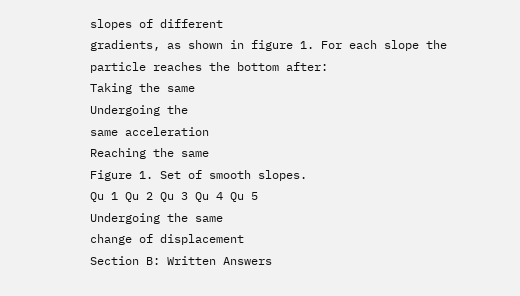slopes of different
gradients, as shown in figure 1. For each slope the particle reaches the bottom after:
Taking the same
Undergoing the
same acceleration
Reaching the same
Figure 1. Set of smooth slopes.
Qu 1 Qu 2 Qu 3 Qu 4 Qu 5
Undergoing the same
change of displacement
Section B: Written Answers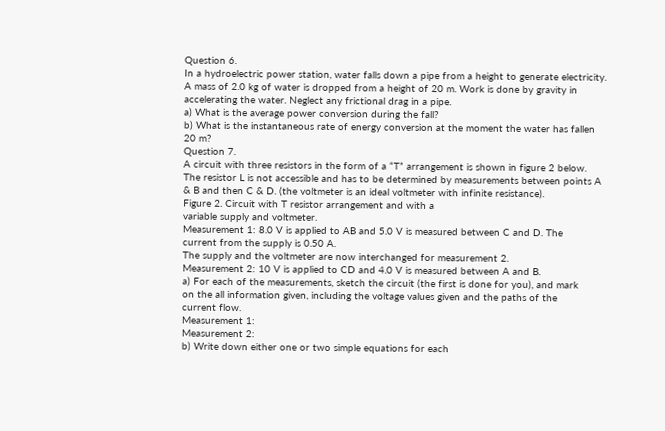Question 6.
In a hydroelectric power station, water falls down a pipe from a height to generate electricity.
A mass of 2.0 kg of water is dropped from a height of 20 m. Work is done by gravity in
accelerating the water. Neglect any frictional drag in a pipe.
a) What is the average power conversion during the fall?
b) What is the instantaneous rate of energy conversion at the moment the water has fallen
20 m?
Question 7.
A circuit with three resistors in the form of a “T” arrangement is shown in figure 2 below.
The resistor L is not accessible and has to be determined by measurements between points A
& B and then C & D. (the voltmeter is an ideal voltmeter with infinite resistance).
Figure 2. Circuit with T resistor arrangement and with a
variable supply and voltmeter.
Measurement 1: 8.0 V is applied to AB and 5.0 V is measured between C and D. The
current from the supply is 0.50 A.
The supply and the voltmeter are now interchanged for measurement 2.
Measurement 2: 10 V is applied to CD and 4.0 V is measured between A and B.
a) For each of the measurements, sketch the circuit (the first is done for you), and mark
on the all information given, including the voltage values given and the paths of the
current flow.
Measurement 1:
Measurement 2:
b) Write down either one or two simple equations for each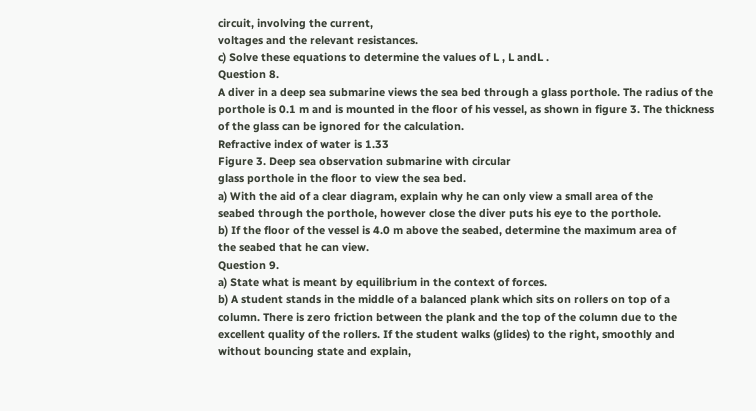circuit, involving the current,
voltages and the relevant resistances.
c) Solve these equations to determine the values of L , L andL .
Question 8.
A diver in a deep sea submarine views the sea bed through a glass porthole. The radius of the
porthole is 0.1 m and is mounted in the floor of his vessel, as shown in figure 3. The thickness
of the glass can be ignored for the calculation.
Refractive index of water is 1.33
Figure 3. Deep sea observation submarine with circular
glass porthole in the floor to view the sea bed.
a) With the aid of a clear diagram, explain why he can only view a small area of the
seabed through the porthole, however close the diver puts his eye to the porthole.
b) If the floor of the vessel is 4.0 m above the seabed, determine the maximum area of
the seabed that he can view.
Question 9.
a) State what is meant by equilibrium in the context of forces.
b) A student stands in the middle of a balanced plank which sits on rollers on top of a
column. There is zero friction between the plank and the top of the column due to the
excellent quality of the rollers. If the student walks (glides) to the right, smoothly and
without bouncing state and explain,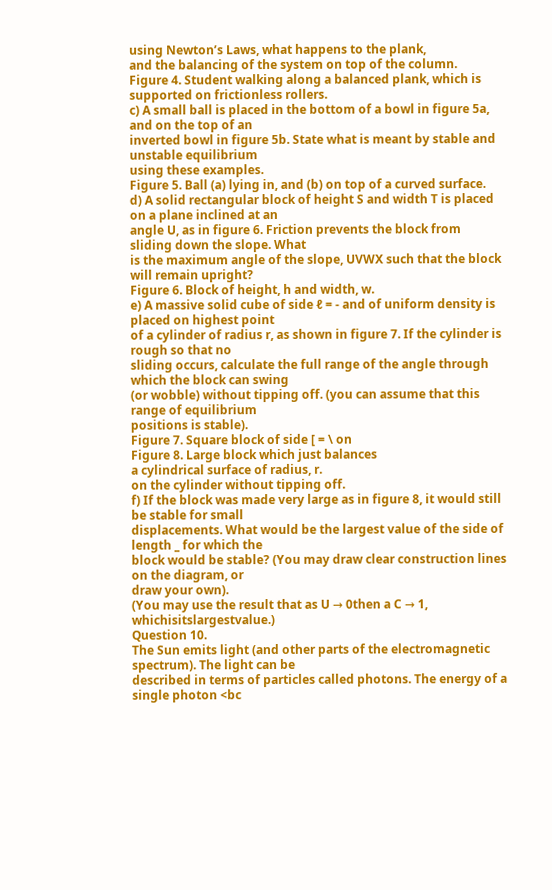using Newton’s Laws, what happens to the plank,
and the balancing of the system on top of the column.
Figure 4. Student walking along a balanced plank, which is supported on frictionless rollers.
c) A small ball is placed in the bottom of a bowl in figure 5a, and on the top of an
inverted bowl in figure 5b. State what is meant by stable and unstable equilibrium
using these examples.
Figure 5. Ball (a) lying in, and (b) on top of a curved surface.
d) A solid rectangular block of height S and width T is placed on a plane inclined at an
angle U, as in figure 6. Friction prevents the block from sliding down the slope. What
is the maximum angle of the slope, UVWX such that the block will remain upright?
Figure 6. Block of height, h and width, w.
e) A massive solid cube of side ℓ = - and of uniform density is placed on highest point
of a cylinder of radius r, as shown in figure 7. If the cylinder is rough so that no
sliding occurs, calculate the full range of the angle through which the block can swing
(or wobble) without tipping off. (you can assume that this range of equilibrium
positions is stable).
Figure 7. Square block of side [ = \ on
Figure 8. Large block which just balances
a cylindrical surface of radius, r.
on the cylinder without tipping off.
f) If the block was made very large as in figure 8, it would still be stable for small
displacements. What would be the largest value of the side of length _ for which the
block would be stable? (You may draw clear construction lines on the diagram, or
draw your own).
(You may use the result that as U → 0then a C → 1, whichisitslargestvalue.)
Question 10.
The Sun emits light (and other parts of the electromagnetic spectrum). The light can be
described in terms of particles called photons. The energy of a single photon <bc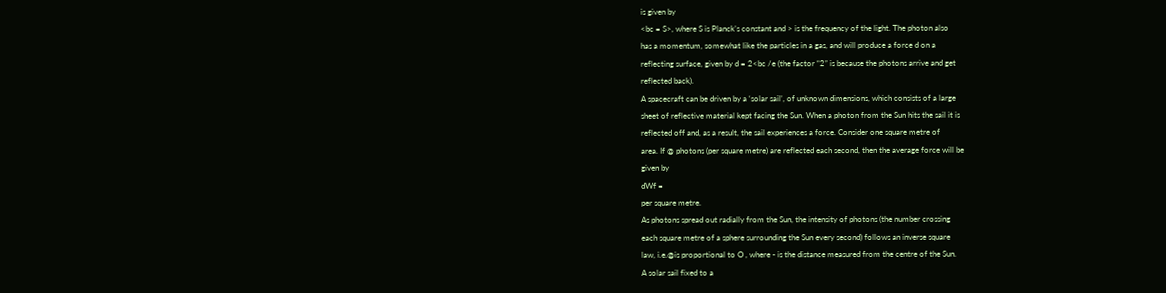is given by
<bc = S>, where S is Planck’s constant and > is the frequency of the light. The photon also
has a momentum, somewhat like the particles in a gas, and will produce a force d on a
reflecting surface, given by d = 2<bc /e (the factor “2” is because the photons arrive and get
reflected back).
A spacecraft can be driven by a ‘solar sail’, of unknown dimensions, which consists of a large
sheet of reflective material kept facing the Sun. When a photon from the Sun hits the sail it is
reflected off and, as a result, the sail experiences a force. Consider one square metre of
area. If @ photons (per square metre) are reflected each second, then the average force will be
given by
dWf =
per square metre.
As photons spread out radially from the Sun, the intensity of photons (the number crossing
each square metre of a sphere surrounding the Sun every second) follows an inverse square
law, i.e.@is proportional to O , where - is the distance measured from the centre of the Sun.
A solar sail fixed to a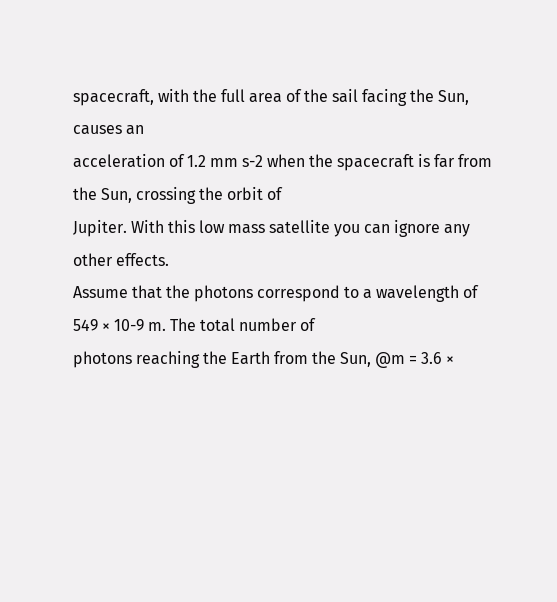spacecraft, with the full area of the sail facing the Sun, causes an
acceleration of 1.2 mm s-2 when the spacecraft is far from the Sun, crossing the orbit of
Jupiter. With this low mass satellite you can ignore any other effects.
Assume that the photons correspond to a wavelength of 549 × 10-9 m. The total number of
photons reaching the Earth from the Sun, @m = 3.6 ×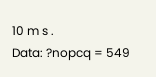10 m s .
Data: ?nopcq = 549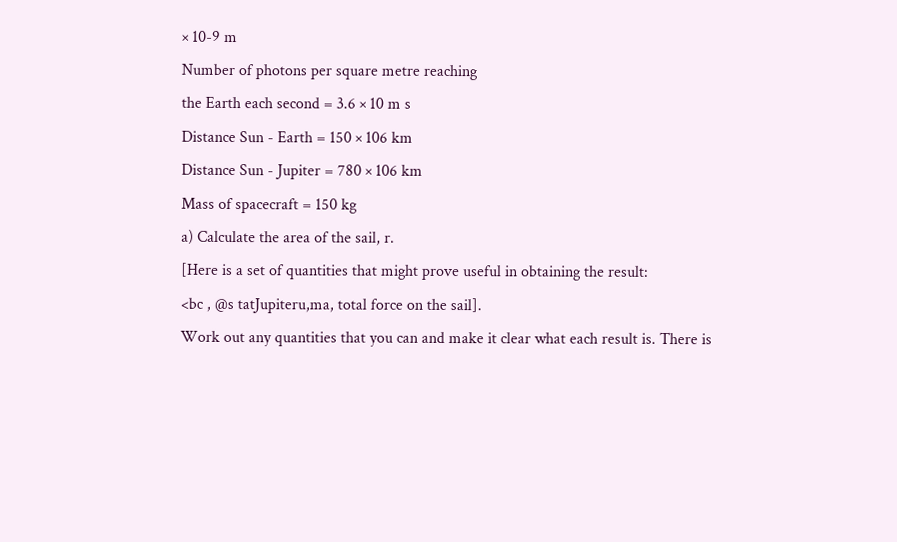× 10-9 m
Number of photons per square metre reaching
the Earth each second = 3.6 × 10 m s
Distance Sun - Earth = 150 × 106 km
Distance Sun - Jupiter = 780 × 106 km
Mass of spacecraft = 150 kg
a) Calculate the area of the sail, r.
[Here is a set of quantities that might prove useful in obtaining the result:
<bc , @s tatJupiteru,ma, total force on the sail].
Work out any quantities that you can and make it clear what each result is. There is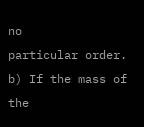no
particular order.
b) If the mass of the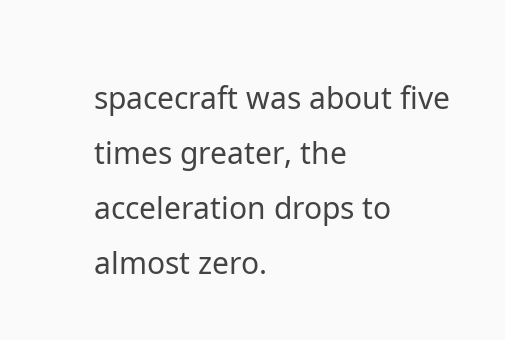spacecraft was about five times greater, the acceleration drops to
almost zero.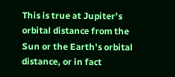This is true at Jupiter’s orbital distance from the Sun or the Earth’s orbital
distance, or in fact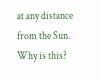at any distance from the Sun. Why is this?